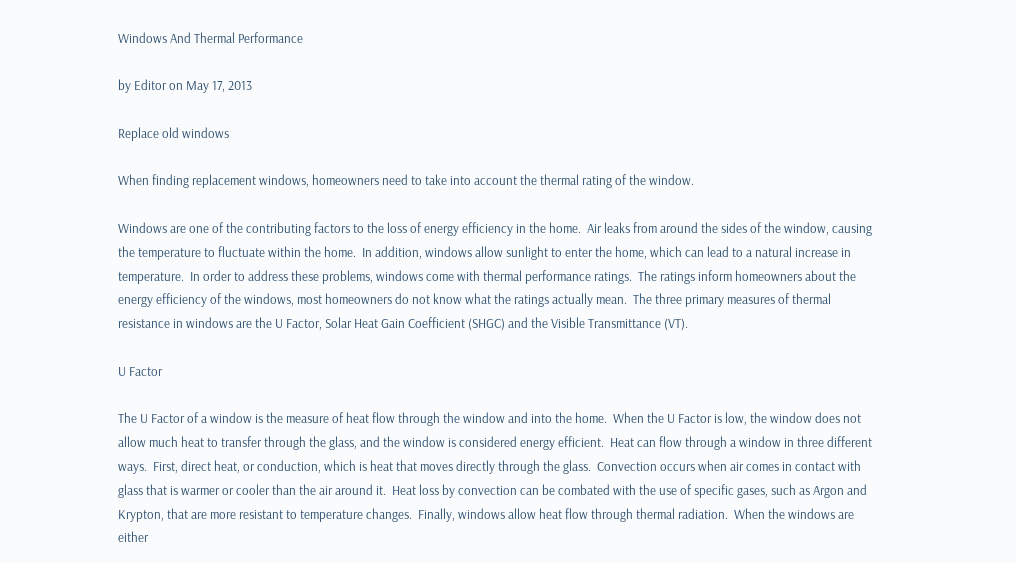Windows And Thermal Performance

by Editor on May 17, 2013

Replace old windows

When finding replacement windows, homeowners need to take into account the thermal rating of the window.

Windows are one of the contributing factors to the loss of energy efficiency in the home.  Air leaks from around the sides of the window, causing the temperature to fluctuate within the home.  In addition, windows allow sunlight to enter the home, which can lead to a natural increase in temperature.  In order to address these problems, windows come with thermal performance ratings.  The ratings inform homeowners about the energy efficiency of the windows, most homeowners do not know what the ratings actually mean.  The three primary measures of thermal resistance in windows are the U Factor, Solar Heat Gain Coefficient (SHGC) and the Visible Transmittance (VT).

U Factor

The U Factor of a window is the measure of heat flow through the window and into the home.  When the U Factor is low, the window does not allow much heat to transfer through the glass, and the window is considered energy efficient.  Heat can flow through a window in three different ways.  First, direct heat, or conduction, which is heat that moves directly through the glass.  Convection occurs when air comes in contact with glass that is warmer or cooler than the air around it.  Heat loss by convection can be combated with the use of specific gases, such as Argon and Krypton, that are more resistant to temperature changes.  Finally, windows allow heat flow through thermal radiation.  When the windows are either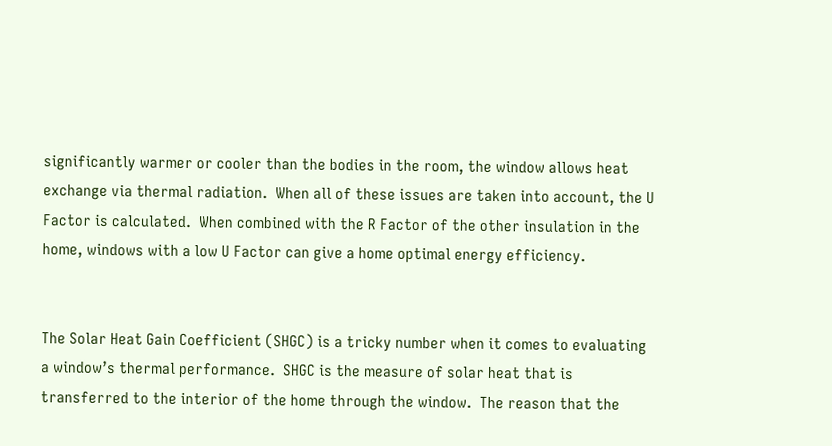significantly warmer or cooler than the bodies in the room, the window allows heat exchange via thermal radiation.  When all of these issues are taken into account, the U Factor is calculated.  When combined with the R Factor of the other insulation in the home, windows with a low U Factor can give a home optimal energy efficiency.


The Solar Heat Gain Coefficient (SHGC) is a tricky number when it comes to evaluating a window’s thermal performance.  SHGC is the measure of solar heat that is transferred to the interior of the home through the window.  The reason that the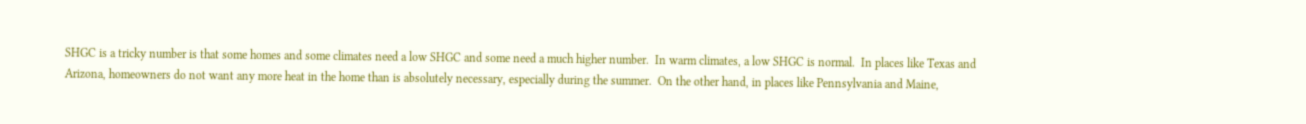SHGC is a tricky number is that some homes and some climates need a low SHGC and some need a much higher number.  In warm climates, a low SHGC is normal.  In places like Texas and Arizona, homeowners do not want any more heat in the home than is absolutely necessary, especially during the summer.  On the other hand, in places like Pennsylvania and Maine,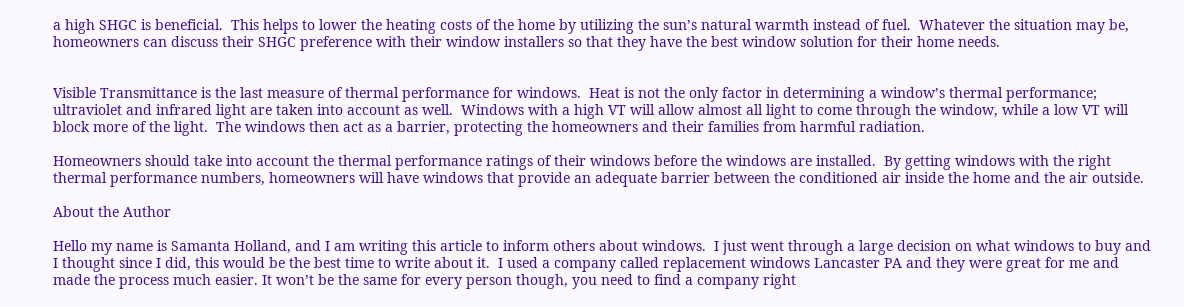a high SHGC is beneficial.  This helps to lower the heating costs of the home by utilizing the sun’s natural warmth instead of fuel.  Whatever the situation may be, homeowners can discuss their SHGC preference with their window installers so that they have the best window solution for their home needs.


Visible Transmittance is the last measure of thermal performance for windows.  Heat is not the only factor in determining a window’s thermal performance; ultraviolet and infrared light are taken into account as well.  Windows with a high VT will allow almost all light to come through the window, while a low VT will block more of the light.  The windows then act as a barrier, protecting the homeowners and their families from harmful radiation.

Homeowners should take into account the thermal performance ratings of their windows before the windows are installed.  By getting windows with the right thermal performance numbers, homeowners will have windows that provide an adequate barrier between the conditioned air inside the home and the air outside.

About the Author

Hello my name is Samanta Holland, and I am writing this article to inform others about windows.  I just went through a large decision on what windows to buy and I thought since I did, this would be the best time to write about it.  I used a company called replacement windows Lancaster PA and they were great for me and made the process much easier. It won’t be the same for every person though, you need to find a company right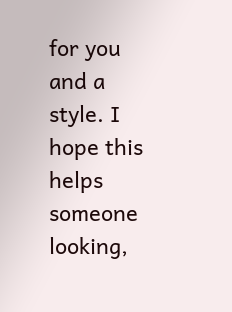for you and a style. I hope this helps someone looking,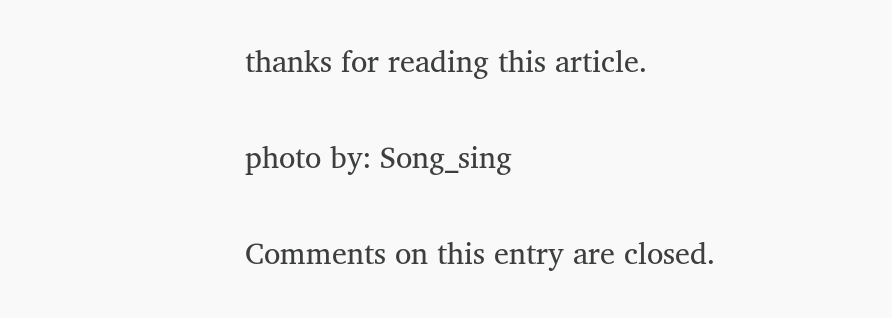thanks for reading this article.

photo by: Song_sing

Comments on this entry are closed.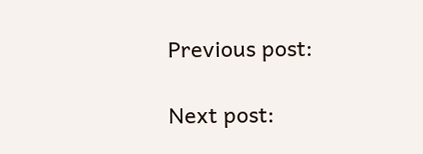Previous post:

Next post: